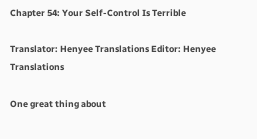Chapter 54: Your Self-Control Is Terrible

Translator: Henyee Translations Editor: Henyee Translations

One great thing about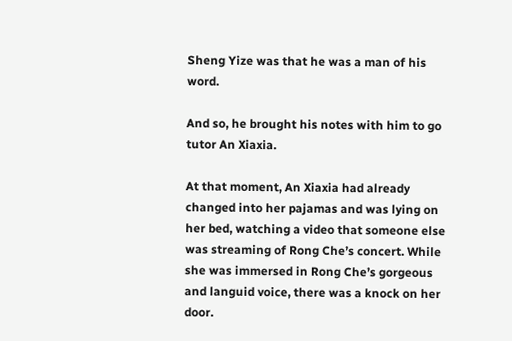Sheng Yize was that he was a man of his word.

And so, he brought his notes with him to go tutor An Xiaxia.

At that moment, An Xiaxia had already changed into her pajamas and was lying on her bed, watching a video that someone else was streaming of Rong Che’s concert. While she was immersed in Rong Che’s gorgeous and languid voice, there was a knock on her door.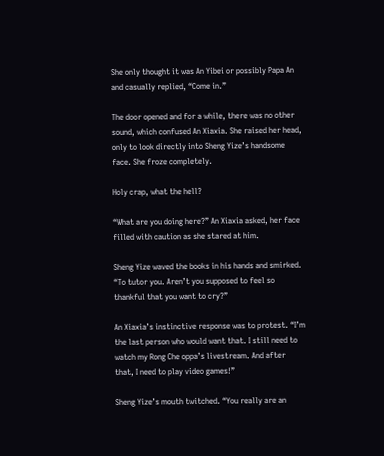She only thought it was An Yibei or possibly Papa An and casually replied, “Come in.”

The door opened and for a while, there was no other sound, which confused An Xiaxia. She raised her head, only to look directly into Sheng Yize’s handsome face. She froze completely.

Holy crap, what the hell?

“What are you doing here?” An Xiaxia asked, her face filled with caution as she stared at him.

Sheng Yize waved the books in his hands and smirked. “To tutor you. Aren’t you supposed to feel so thankful that you want to cry?”

An Xiaxia’s instinctive response was to protest. “I’m the last person who would want that. I still need to watch my Rong Che oppa’s livestream. And after that, I need to play video games!”

Sheng Yize’s mouth twitched. “You really are an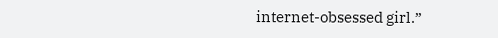internet-obsessed girl.”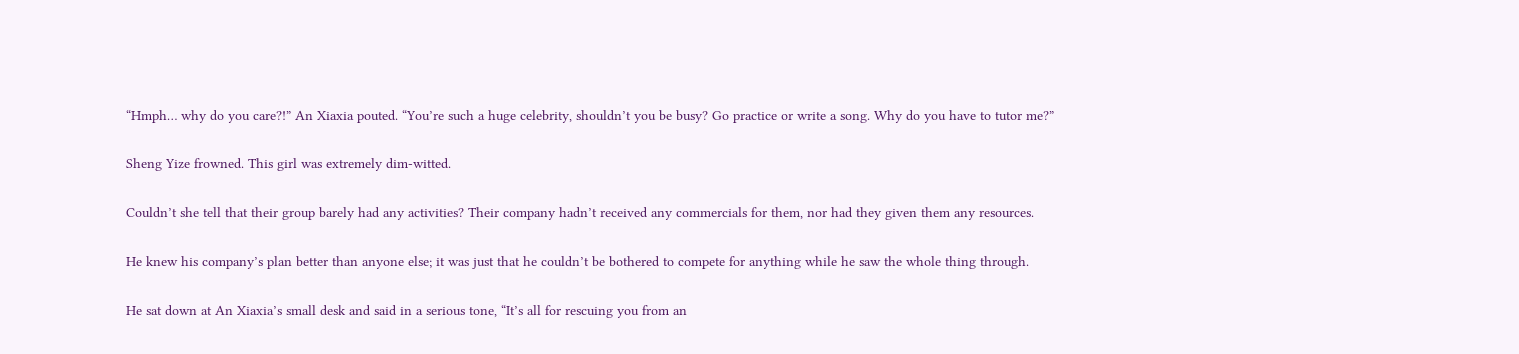“Hmph… why do you care?!” An Xiaxia pouted. “You’re such a huge celebrity, shouldn’t you be busy? Go practice or write a song. Why do you have to tutor me?”

Sheng Yize frowned. This girl was extremely dim-witted.

Couldn’t she tell that their group barely had any activities? Their company hadn’t received any commercials for them, nor had they given them any resources.

He knew his company’s plan better than anyone else; it was just that he couldn’t be bothered to compete for anything while he saw the whole thing through.

He sat down at An Xiaxia’s small desk and said in a serious tone, “It’s all for rescuing you from an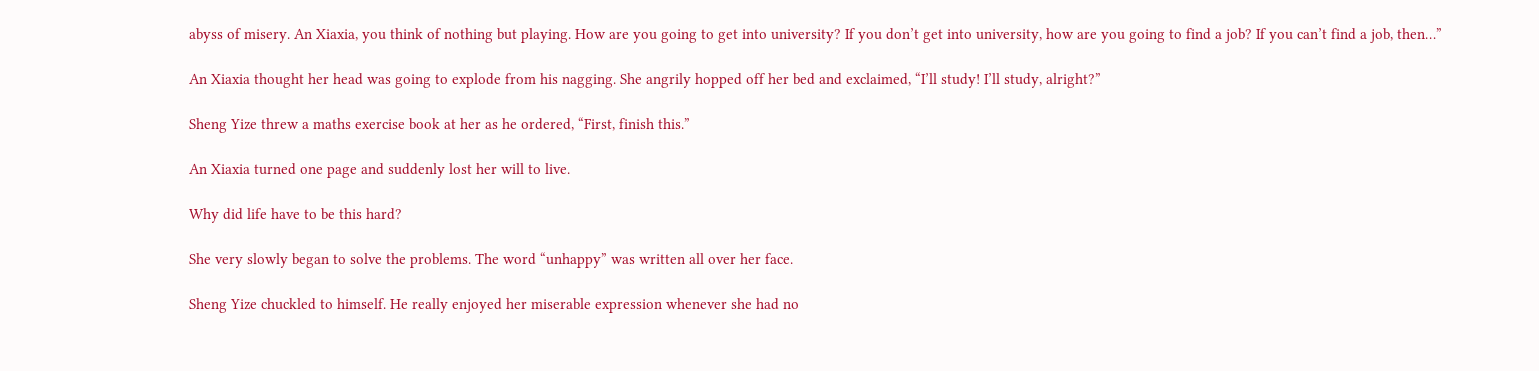abyss of misery. An Xiaxia, you think of nothing but playing. How are you going to get into university? If you don’t get into university, how are you going to find a job? If you can’t find a job, then…”

An Xiaxia thought her head was going to explode from his nagging. She angrily hopped off her bed and exclaimed, “I’ll study! I’ll study, alright?”

Sheng Yize threw a maths exercise book at her as he ordered, “First, finish this.”

An Xiaxia turned one page and suddenly lost her will to live.

Why did life have to be this hard?

She very slowly began to solve the problems. The word “unhappy” was written all over her face.

Sheng Yize chuckled to himself. He really enjoyed her miserable expression whenever she had no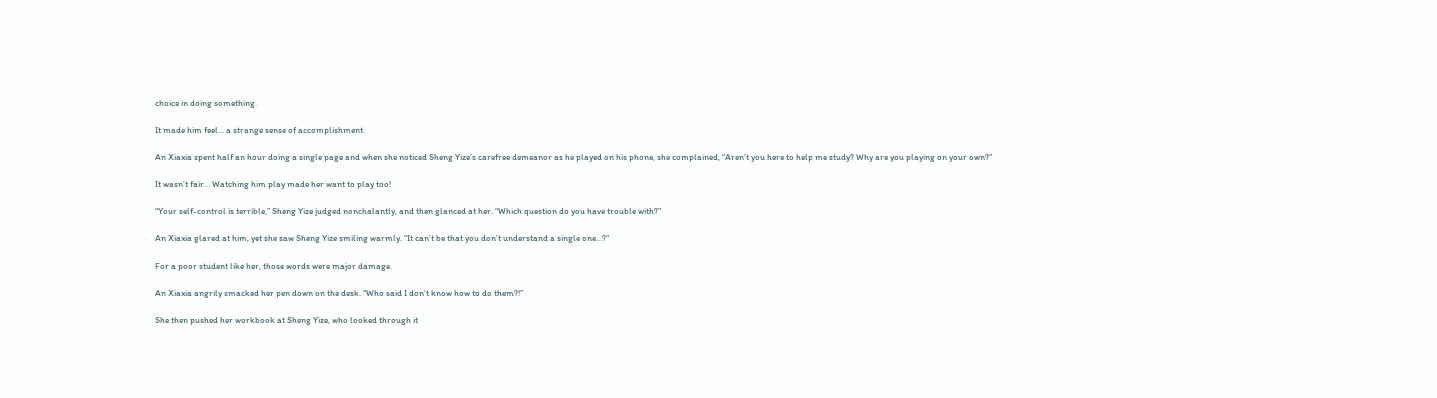choice in doing something.

It made him feel… a strange sense of accomplishment.

An Xiaxia spent half an hour doing a single page and when she noticed Sheng Yize’s carefree demeanor as he played on his phone, she complained, “Aren’t you here to help me study? Why are you playing on your own?”

It wasn’t fair… Watching him play made her want to play too!

“Your self-control is terrible,” Sheng Yize judged nonchalantly, and then glanced at her. “Which question do you have trouble with?”

An Xiaxia glared at him, yet she saw Sheng Yize smiling warmly. “It can’t be that you don’t understand a single one…?”

For a poor student like her, those words were major damage.

An Xiaxia angrily smacked her pen down on the desk. “Who said I don’t know how to do them?!”

She then pushed her workbook at Sheng Yize, who looked through it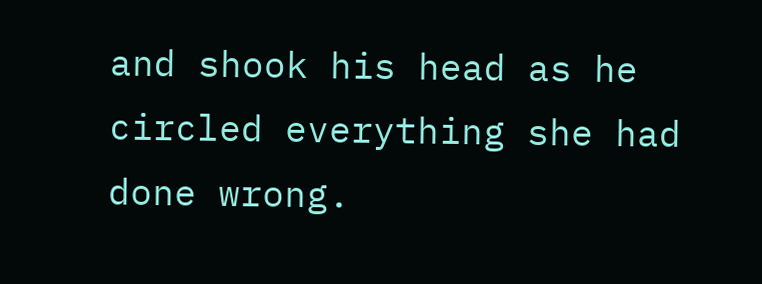and shook his head as he circled everything she had done wrong.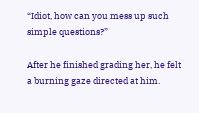“Idiot, how can you mess up such simple questions?”

After he finished grading her, he felt a burning gaze directed at him.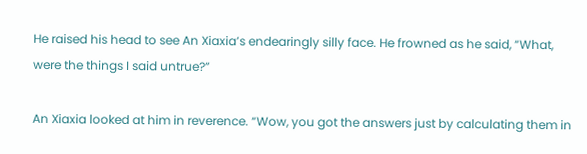He raised his head to see An Xiaxia’s endearingly silly face. He frowned as he said, “What, were the things I said untrue?”

An Xiaxia looked at him in reverence. “Wow, you got the answers just by calculating them in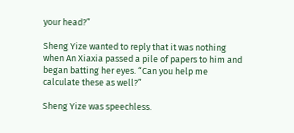your head?”

Sheng Yize wanted to reply that it was nothing when An Xiaxia passed a pile of papers to him and began batting her eyes. “Can you help me calculate these as well?”

Sheng Yize was speechless.